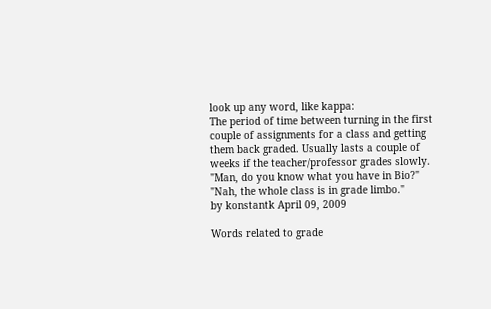look up any word, like kappa:
The period of time between turning in the first couple of assignments for a class and getting them back graded. Usually lasts a couple of weeks if the teacher/professor grades slowly.
"Man, do you know what you have in Bio?"
"Nah, the whole class is in grade limbo."
by konstantk April 09, 2009

Words related to grade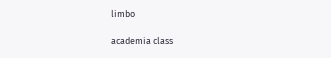limbo

academia class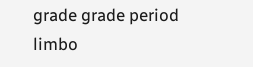grade grade period limbo